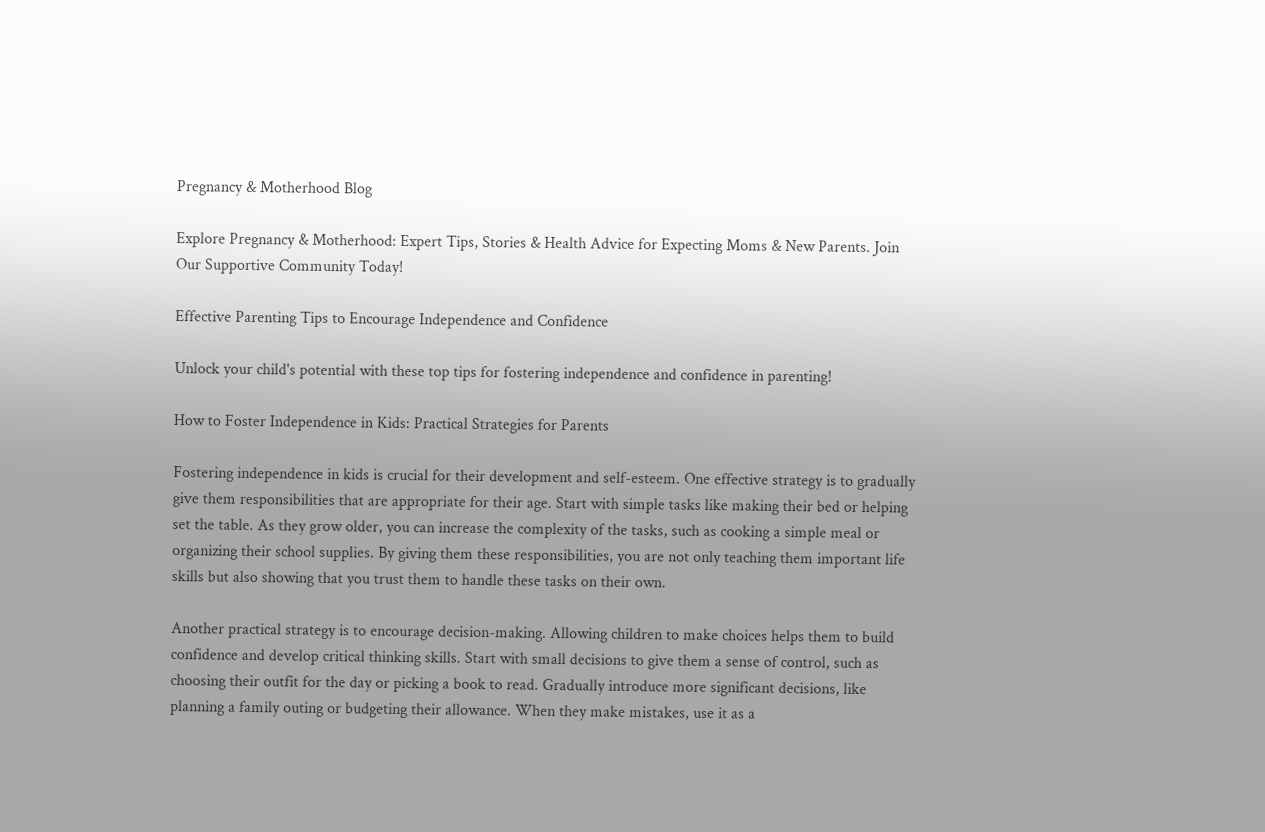Pregnancy & Motherhood Blog

Explore Pregnancy & Motherhood: Expert Tips, Stories & Health Advice for Expecting Moms & New Parents. Join Our Supportive Community Today!

Effective Parenting Tips to Encourage Independence and Confidence

Unlock your child's potential with these top tips for fostering independence and confidence in parenting!

How to Foster Independence in Kids: Practical Strategies for Parents

Fostering independence in kids is crucial for their development and self-esteem. One effective strategy is to gradually give them responsibilities that are appropriate for their age. Start with simple tasks like making their bed or helping set the table. As they grow older, you can increase the complexity of the tasks, such as cooking a simple meal or organizing their school supplies. By giving them these responsibilities, you are not only teaching them important life skills but also showing that you trust them to handle these tasks on their own.

Another practical strategy is to encourage decision-making. Allowing children to make choices helps them to build confidence and develop critical thinking skills. Start with small decisions to give them a sense of control, such as choosing their outfit for the day or picking a book to read. Gradually introduce more significant decisions, like planning a family outing or budgeting their allowance. When they make mistakes, use it as a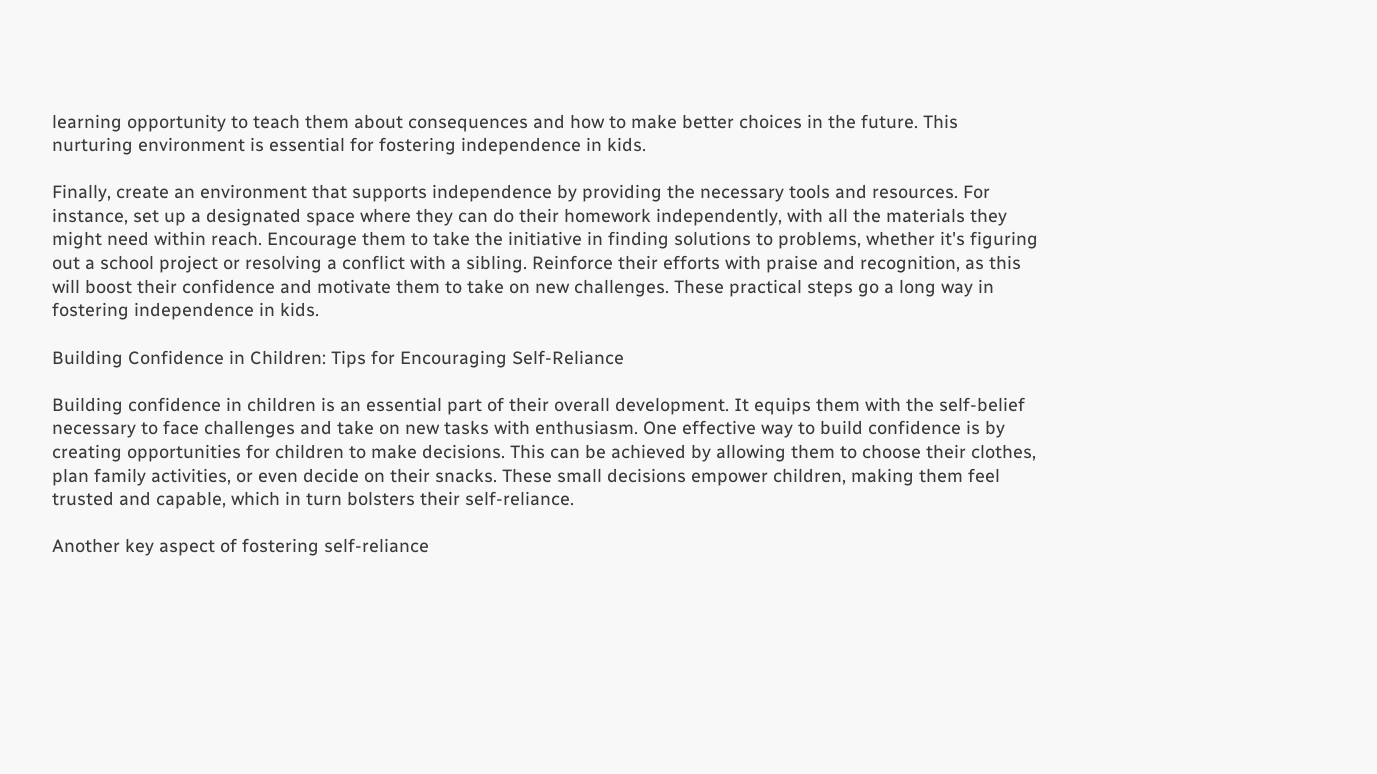learning opportunity to teach them about consequences and how to make better choices in the future. This nurturing environment is essential for fostering independence in kids.

Finally, create an environment that supports independence by providing the necessary tools and resources. For instance, set up a designated space where they can do their homework independently, with all the materials they might need within reach. Encourage them to take the initiative in finding solutions to problems, whether it's figuring out a school project or resolving a conflict with a sibling. Reinforce their efforts with praise and recognition, as this will boost their confidence and motivate them to take on new challenges. These practical steps go a long way in fostering independence in kids.

Building Confidence in Children: Tips for Encouraging Self-Reliance

Building confidence in children is an essential part of their overall development. It equips them with the self-belief necessary to face challenges and take on new tasks with enthusiasm. One effective way to build confidence is by creating opportunities for children to make decisions. This can be achieved by allowing them to choose their clothes, plan family activities, or even decide on their snacks. These small decisions empower children, making them feel trusted and capable, which in turn bolsters their self-reliance.

Another key aspect of fostering self-reliance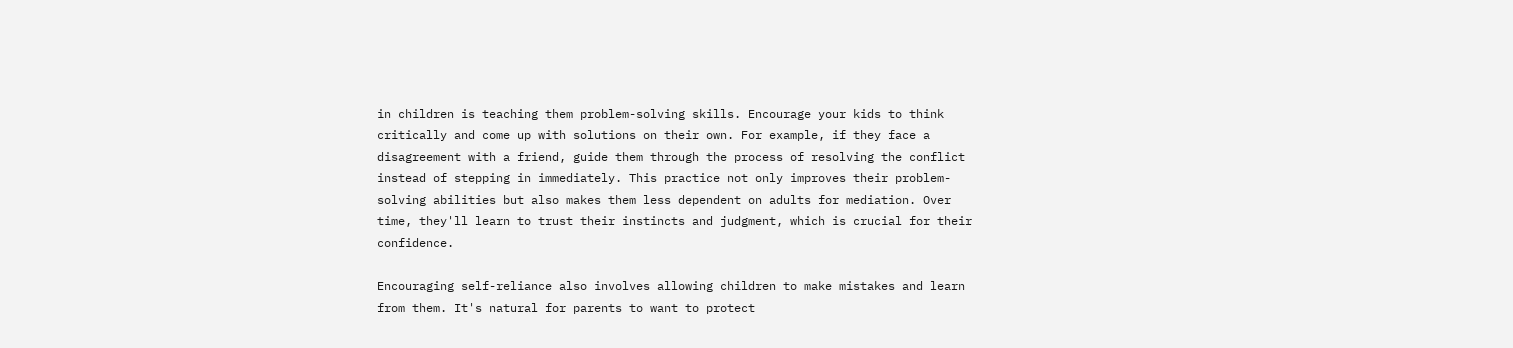in children is teaching them problem-solving skills. Encourage your kids to think critically and come up with solutions on their own. For example, if they face a disagreement with a friend, guide them through the process of resolving the conflict instead of stepping in immediately. This practice not only improves their problem-solving abilities but also makes them less dependent on adults for mediation. Over time, they'll learn to trust their instincts and judgment, which is crucial for their confidence.

Encouraging self-reliance also involves allowing children to make mistakes and learn from them. It's natural for parents to want to protect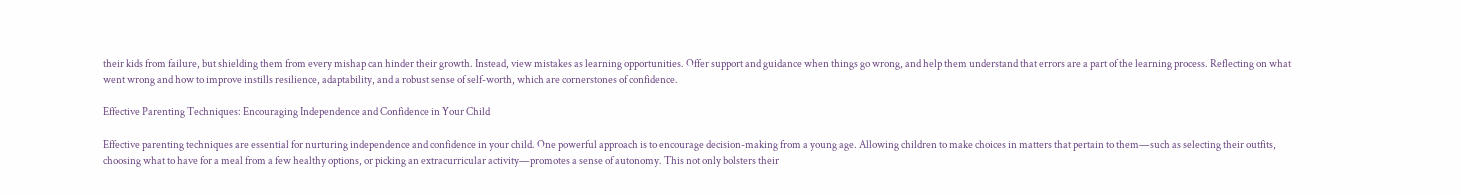their kids from failure, but shielding them from every mishap can hinder their growth. Instead, view mistakes as learning opportunities. Offer support and guidance when things go wrong, and help them understand that errors are a part of the learning process. Reflecting on what went wrong and how to improve instills resilience, adaptability, and a robust sense of self-worth, which are cornerstones of confidence.

Effective Parenting Techniques: Encouraging Independence and Confidence in Your Child

Effective parenting techniques are essential for nurturing independence and confidence in your child. One powerful approach is to encourage decision-making from a young age. Allowing children to make choices in matters that pertain to them—such as selecting their outfits, choosing what to have for a meal from a few healthy options, or picking an extracurricular activity—promotes a sense of autonomy. This not only bolsters their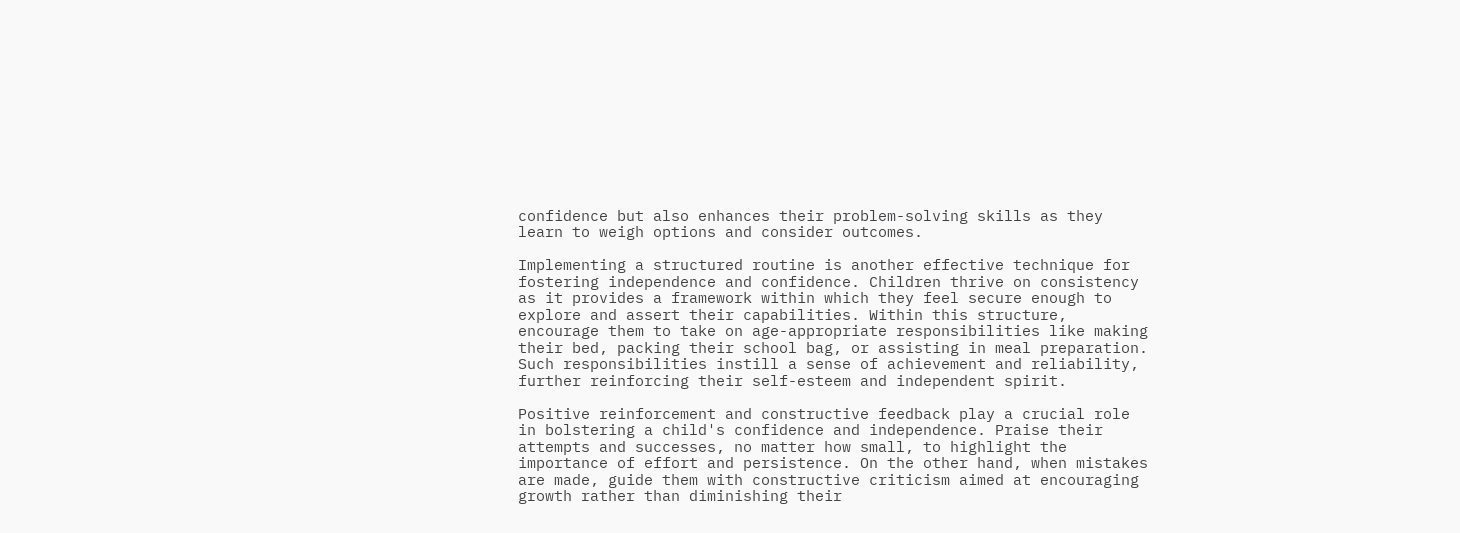confidence but also enhances their problem-solving skills as they learn to weigh options and consider outcomes.

Implementing a structured routine is another effective technique for fostering independence and confidence. Children thrive on consistency as it provides a framework within which they feel secure enough to explore and assert their capabilities. Within this structure, encourage them to take on age-appropriate responsibilities like making their bed, packing their school bag, or assisting in meal preparation. Such responsibilities instill a sense of achievement and reliability, further reinforcing their self-esteem and independent spirit.

Positive reinforcement and constructive feedback play a crucial role in bolstering a child's confidence and independence. Praise their attempts and successes, no matter how small, to highlight the importance of effort and persistence. On the other hand, when mistakes are made, guide them with constructive criticism aimed at encouraging growth rather than diminishing their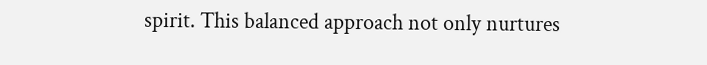spirit. This balanced approach not only nurtures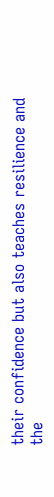their confidence but also teaches resilience and the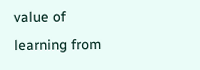value of learning from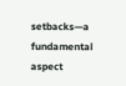setbacks—a fundamental aspect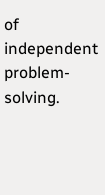of independent problem-solving.